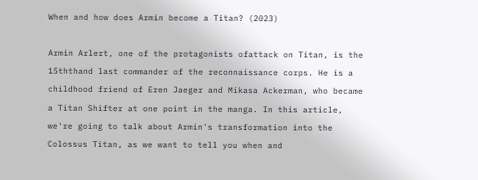When and how does Armin become a Titan? (2023)

Armin Arlert, one of the protagonists ofattack on Titan, is the 15ththand last commander of the reconnaissance corps. He is a childhood friend of Eren Jaeger and Mikasa Ackerman, who became a Titan Shifter at one point in the manga. In this article, we're going to talk about Armin's transformation into the Colossus Titan, as we want to tell you when and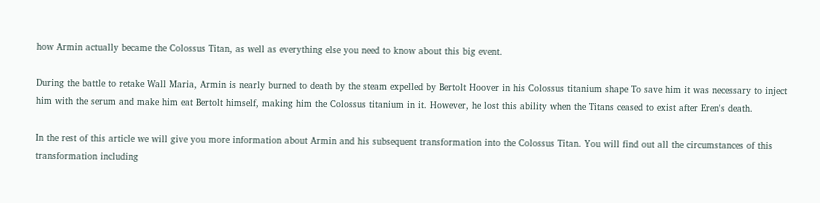how Armin actually became the Colossus Titan, as well as everything else you need to know about this big event.

During the battle to retake Wall Maria, Armin is nearly burned to death by the steam expelled by Bertolt Hoover in his Colossus titanium shape To save him it was necessary to inject him with the serum and make him eat Bertolt himself, making him the Colossus titanium in it. However, he lost this ability when the Titans ceased to exist after Eren's death.

In the rest of this article we will give you more information about Armin and his subsequent transformation into the Colossus Titan. You will find out all the circumstances of this transformation including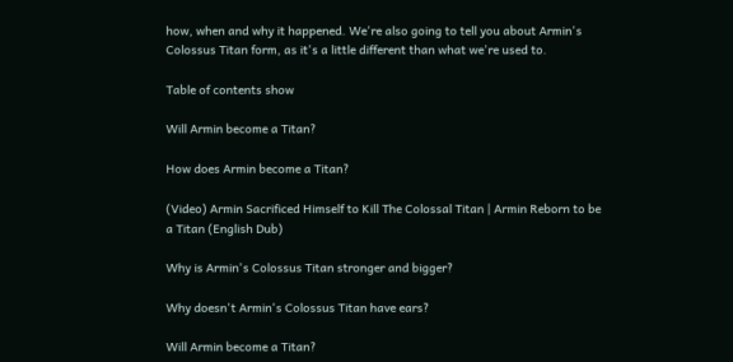how, when and why it happened. We're also going to tell you about Armin's Colossus Titan form, as it's a little different than what we're used to.

Table of contents show

Will Armin become a Titan?

How does Armin become a Titan?

(Video) Armin Sacrificed Himself to Kill The Colossal Titan | Armin Reborn to be a Titan (English Dub)

Why is Armin's Colossus Titan stronger and bigger?

Why doesn't Armin's Colossus Titan have ears?

Will Armin become a Titan?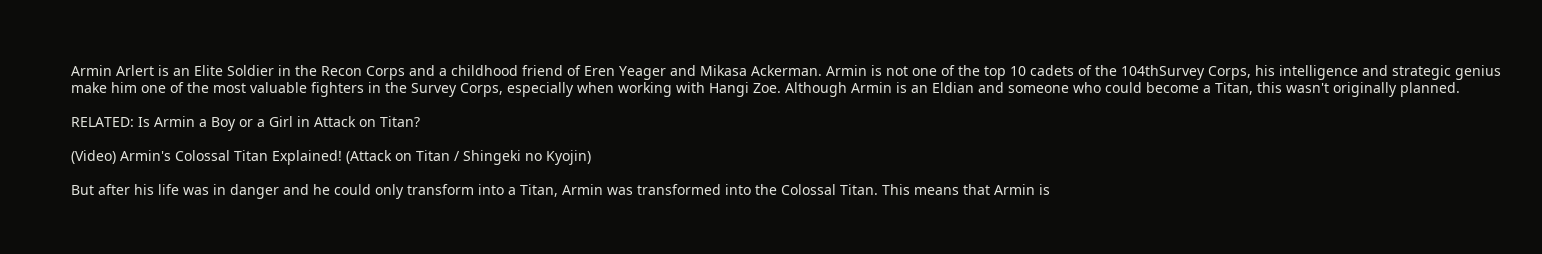Armin Arlert is an Elite Soldier in the Recon Corps and a childhood friend of Eren Yeager and Mikasa Ackerman. Armin is not one of the top 10 cadets of the 104thSurvey Corps, his intelligence and strategic genius make him one of the most valuable fighters in the Survey Corps, especially when working with Hangi Zoe. Although Armin is an Eldian and someone who could become a Titan, this wasn't originally planned.

RELATED: Is Armin a Boy or a Girl in Attack on Titan?

(Video) Armin's Colossal Titan Explained! (Attack on Titan / Shingeki no Kyojin)

But after his life was in danger and he could only transform into a Titan, Armin was transformed into the Colossal Titan. This means that Armin is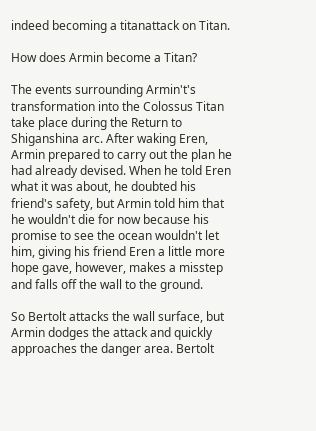indeed becoming a titanattack on Titan.

How does Armin become a Titan?

The events surrounding Armin't's transformation into the Colossus Titan take place during the Return to Shiganshina arc. After waking Eren, Armin prepared to carry out the plan he had already devised. When he told Eren what it was about, he doubted his friend's safety, but Armin told him that he wouldn't die for now because his promise to see the ocean wouldn't let him, giving his friend Eren a little more hope gave, however, makes a misstep and falls off the wall to the ground.

So Bertolt attacks the wall surface, but Armin dodges the attack and quickly approaches the danger area. Bertolt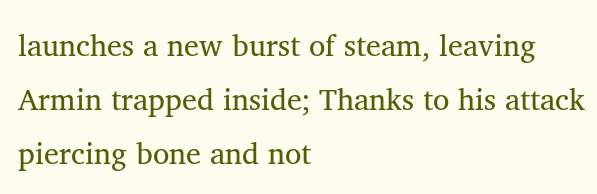launches a new burst of steam, leaving Armin trapped inside; Thanks to his attack piercing bone and not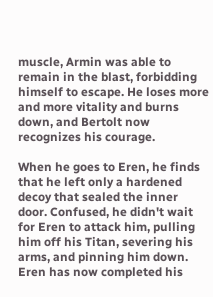muscle, Armin was able to remain in the blast, forbidding himself to escape. He loses more and more vitality and burns down, and Bertolt now recognizes his courage.

When he goes to Eren, he finds that he left only a hardened decoy that sealed the inner door. Confused, he didn't wait for Eren to attack him, pulling him off his Titan, severing his arms, and pinning him down. Eren has now completed his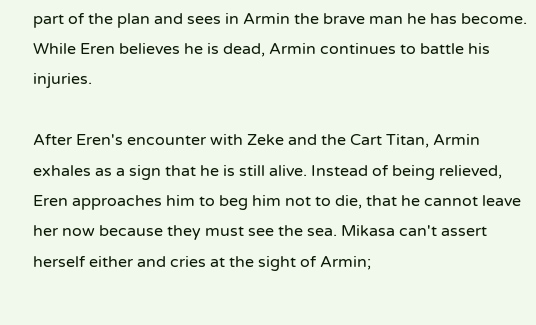part of the plan and sees in Armin the brave man he has become. While Eren believes he is dead, Armin continues to battle his injuries.

After Eren's encounter with Zeke and the Cart Titan, Armin exhales as a sign that he is still alive. Instead of being relieved, Eren approaches him to beg him not to die, that he cannot leave her now because they must see the sea. Mikasa can't assert herself either and cries at the sight of Armin;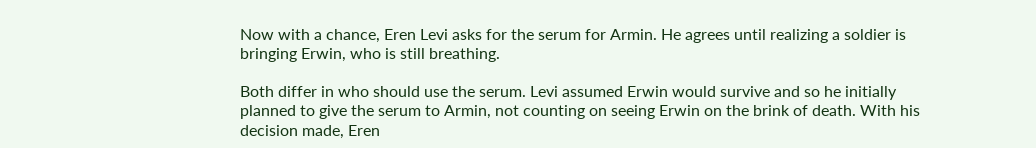Now with a chance, Eren Levi asks for the serum for Armin. He agrees until realizing a soldier is bringing Erwin, who is still breathing.

Both differ in who should use the serum. Levi assumed Erwin would survive and so he initially planned to give the serum to Armin, not counting on seeing Erwin on the brink of death. With his decision made, Eren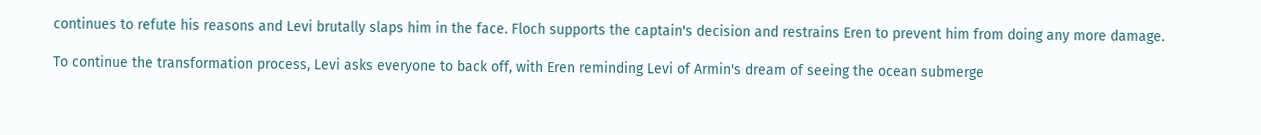continues to refute his reasons and Levi brutally slaps him in the face. Floch supports the captain's decision and restrains Eren to prevent him from doing any more damage.

To continue the transformation process, Levi asks everyone to back off, with Eren reminding Levi of Armin's dream of seeing the ocean submerge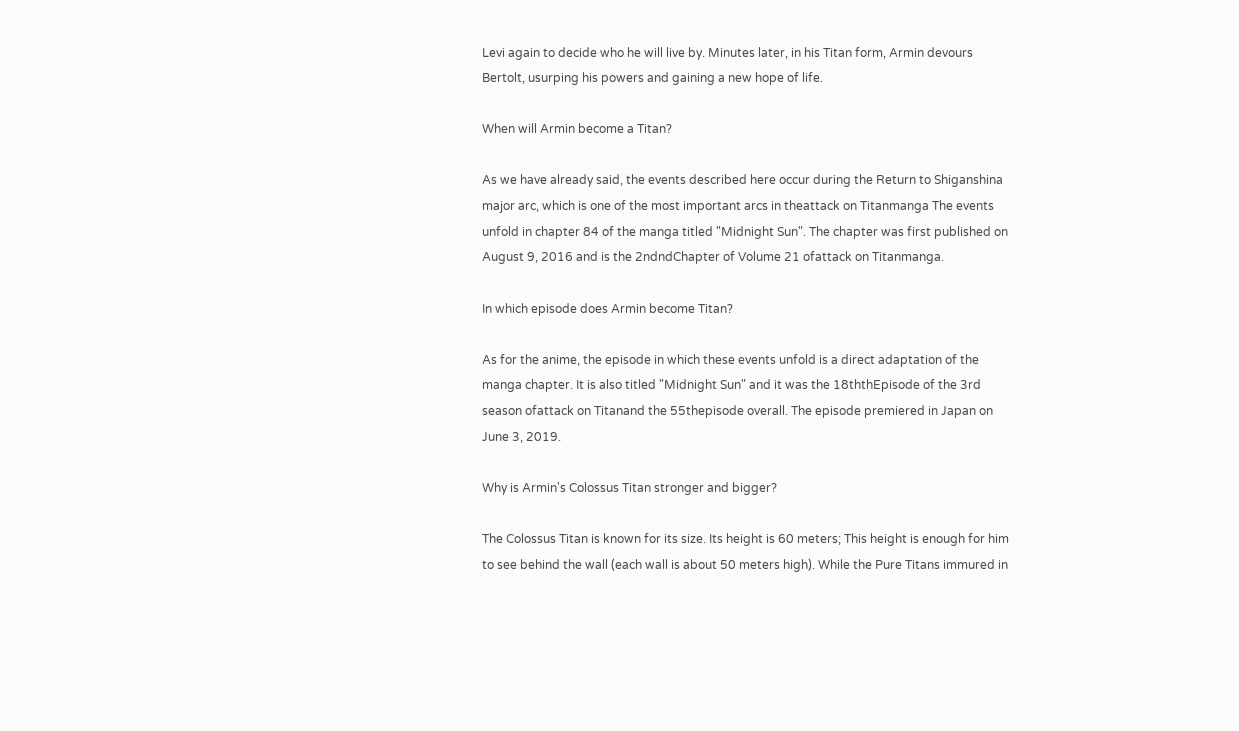Levi again to decide who he will live by. Minutes later, in his Titan form, Armin devours Bertolt, usurping his powers and gaining a new hope of life.

When will Armin become a Titan?

As we have already said, the events described here occur during the Return to Shiganshina major arc, which is one of the most important arcs in theattack on Titanmanga The events unfold in chapter 84 of the manga titled "Midnight Sun". The chapter was first published on August 9, 2016 and is the 2ndndChapter of Volume 21 ofattack on Titanmanga.

In which episode does Armin become Titan?

As for the anime, the episode in which these events unfold is a direct adaptation of the manga chapter. It is also titled "Midnight Sun" and it was the 18ththEpisode of the 3rd season ofattack on Titanand the 55thepisode overall. The episode premiered in Japan on June 3, 2019.

Why is Armin's Colossus Titan stronger and bigger?

The Colossus Titan is known for its size. Its height is 60 meters; This height is enough for him to see behind the wall (each wall is about 50 meters high). While the Pure Titans immured in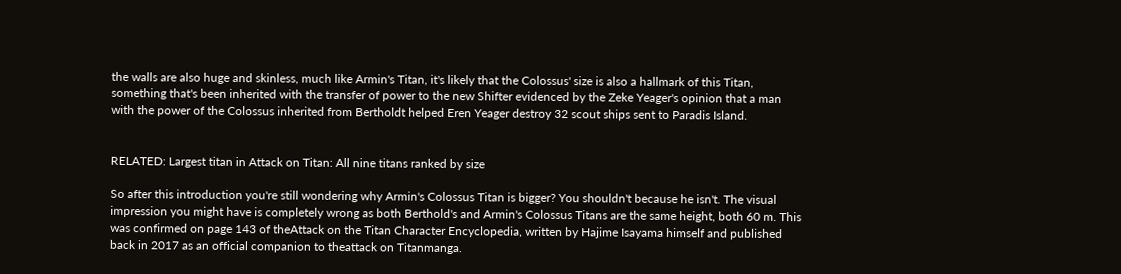the walls are also huge and skinless, much like Armin's Titan, it's likely that the Colossus' size is also a hallmark of this Titan, something that's been inherited with the transfer of power to the new Shifter evidenced by the Zeke Yeager's opinion that a man with the power of the Colossus inherited from Bertholdt helped Eren Yeager destroy 32 scout ships sent to Paradis Island.


RELATED: Largest titan in Attack on Titan: All nine titans ranked by size

So after this introduction you're still wondering why Armin's Colossus Titan is bigger? You shouldn't because he isn't. The visual impression you might have is completely wrong as both Berthold's and Armin's Colossus Titans are the same height, both 60 m. This was confirmed on page 143 of theAttack on the Titan Character Encyclopedia, written by Hajime Isayama himself and published back in 2017 as an official companion to theattack on Titanmanga.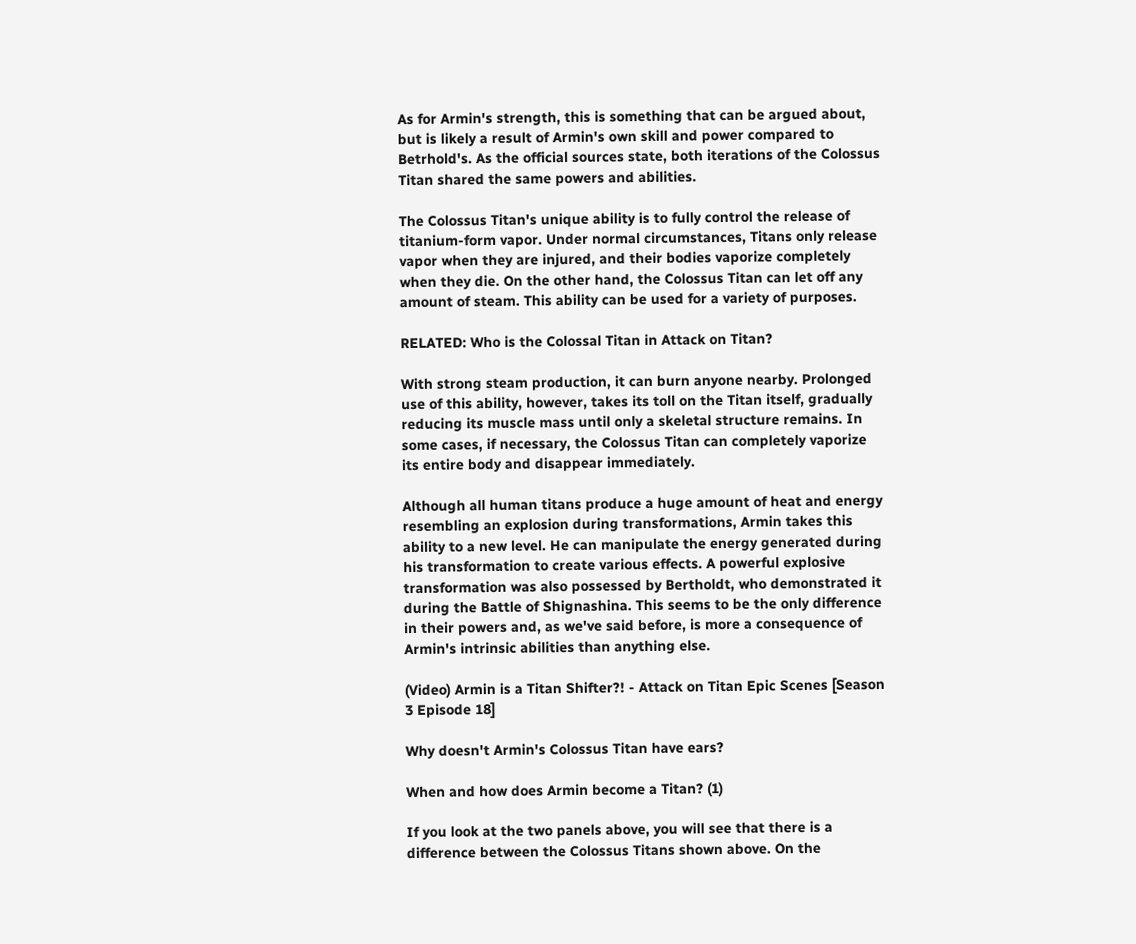As for Armin's strength, this is something that can be argued about, but is likely a result of Armin's own skill and power compared to Betrhold's. As the official sources state, both iterations of the Colossus Titan shared the same powers and abilities.

The Colossus Titan's unique ability is to fully control the release of titanium-form vapor. Under normal circumstances, Titans only release vapor when they are injured, and their bodies vaporize completely when they die. On the other hand, the Colossus Titan can let off any amount of steam. This ability can be used for a variety of purposes.

RELATED: Who is the Colossal Titan in Attack on Titan?

With strong steam production, it can burn anyone nearby. Prolonged use of this ability, however, takes its toll on the Titan itself, gradually reducing its muscle mass until only a skeletal structure remains. In some cases, if necessary, the Colossus Titan can completely vaporize its entire body and disappear immediately.

Although all human titans produce a huge amount of heat and energy resembling an explosion during transformations, Armin takes this ability to a new level. He can manipulate the energy generated during his transformation to create various effects. A powerful explosive transformation was also possessed by Bertholdt, who demonstrated it during the Battle of Shignashina. This seems to be the only difference in their powers and, as we've said before, is more a consequence of Armin's intrinsic abilities than anything else.

(Video) Armin is a Titan Shifter?! - Attack on Titan Epic Scenes [Season 3 Episode 18]

Why doesn't Armin's Colossus Titan have ears?

When and how does Armin become a Titan? (1)

If you look at the two panels above, you will see that there is a difference between the Colossus Titans shown above. On the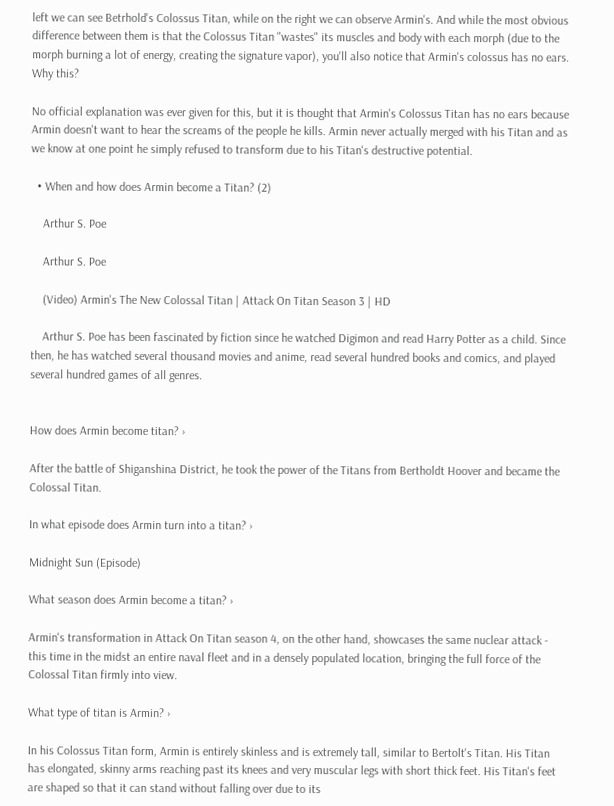left we can see Betrhold's Colossus Titan, while on the right we can observe Armin's. And while the most obvious difference between them is that the Colossus Titan "wastes" its muscles and body with each morph (due to the morph burning a lot of energy, creating the signature vapor), you'll also notice that Armin's colossus has no ears. Why this?

No official explanation was ever given for this, but it is thought that Armin's Colossus Titan has no ears because Armin doesn't want to hear the screams of the people he kills. Armin never actually merged with his Titan and as we know at one point he simply refused to transform due to his Titan's destructive potential.

  • When and how does Armin become a Titan? (2)

    Arthur S. Poe

    Arthur S. Poe

    (Video) Armin's The New Colossal Titan | Attack On Titan Season 3 | HD

    Arthur S. Poe has been fascinated by fiction since he watched Digimon and read Harry Potter as a child. Since then, he has watched several thousand movies and anime, read several hundred books and comics, and played several hundred games of all genres.


How does Armin become titan? ›

After the battle of Shiganshina District, he took the power of the Titans from Bertholdt Hoover and became the Colossal Titan.

In what episode does Armin turn into a titan? ›

Midnight Sun (Episode)

What season does Armin become a titan? ›

Armin's transformation in Attack On Titan season 4, on the other hand, showcases the same nuclear attack - this time in the midst an entire naval fleet and in a densely populated location, bringing the full force of the Colossal Titan firmly into view.

What type of titan is Armin? ›

In his Colossus Titan form, Armin is entirely skinless and is extremely tall, similar to Bertolt's Titan. His Titan has elongated, skinny arms reaching past its knees and very muscular legs with short thick feet. His Titan's feet are shaped so that it can stand without falling over due to its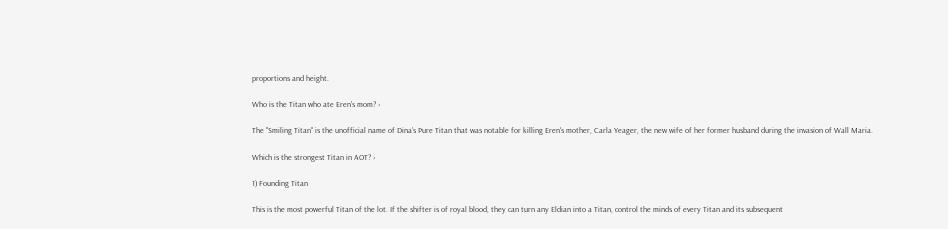proportions and height.

Who is the Titan who ate Eren's mom? ›

The "Smiling Titan" is the unofficial name of Dina's Pure Titan that was notable for killing Eren's mother, Carla Yeager, the new wife of her former husband during the invasion of Wall Maria.

Which is the strongest Titan in AOT? ›

1) Founding Titan

This is the most powerful Titan of the lot. If the shifter is of royal blood, they can turn any Eldian into a Titan, control the minds of every Titan and its subsequent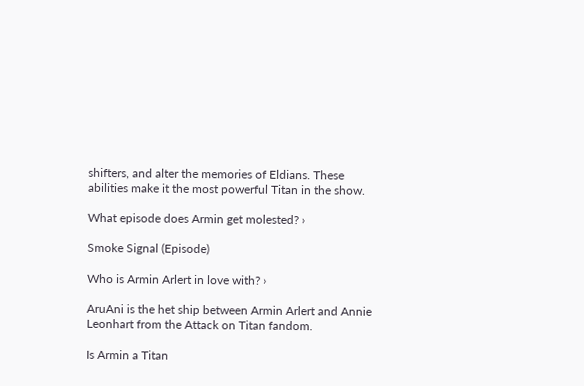shifters, and alter the memories of Eldians. These abilities make it the most powerful Titan in the show.

What episode does Armin get molested? ›

Smoke Signal (Episode)

Who is Armin Arlert in love with? ›

AruAni is the het ship between Armin Arlert and Annie Leonhart from the Attack on Titan fandom.

Is Armin a Titan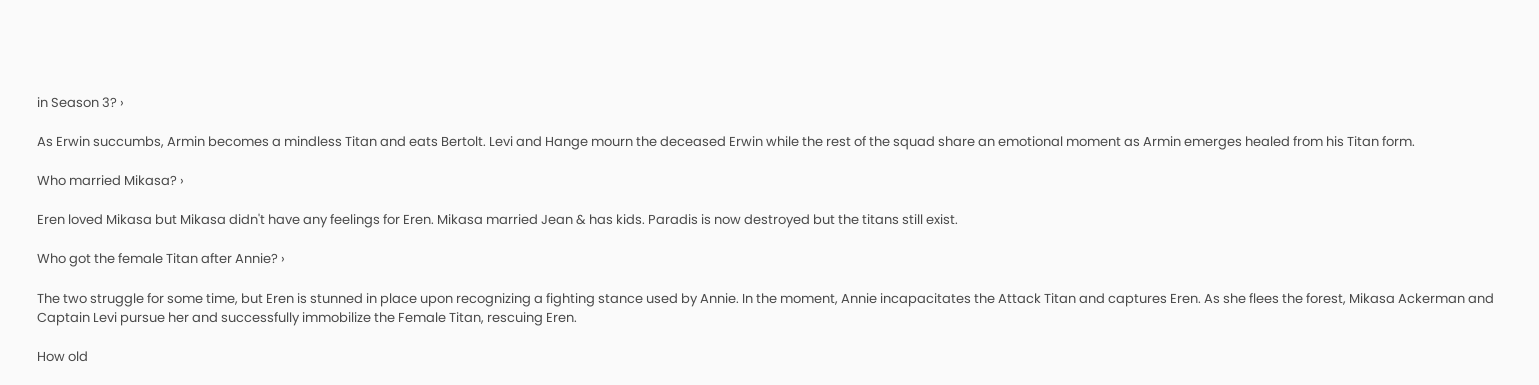in Season 3? ›

As Erwin succumbs, Armin becomes a mindless Titan and eats Bertolt. Levi and Hange mourn the deceased Erwin while the rest of the squad share an emotional moment as Armin emerges healed from his Titan form.

Who married Mikasa? ›

Eren loved Mikasa but Mikasa didn't have any feelings for Eren. Mikasa married Jean & has kids. Paradis is now destroyed but the titans still exist.

Who got the female Titan after Annie? ›

The two struggle for some time, but Eren is stunned in place upon recognizing a fighting stance used by Annie. In the moment, Annie incapacitates the Attack Titan and captures Eren. As she flees the forest, Mikasa Ackerman and Captain Levi pursue her and successfully immobilize the Female Titan, rescuing Eren.

How old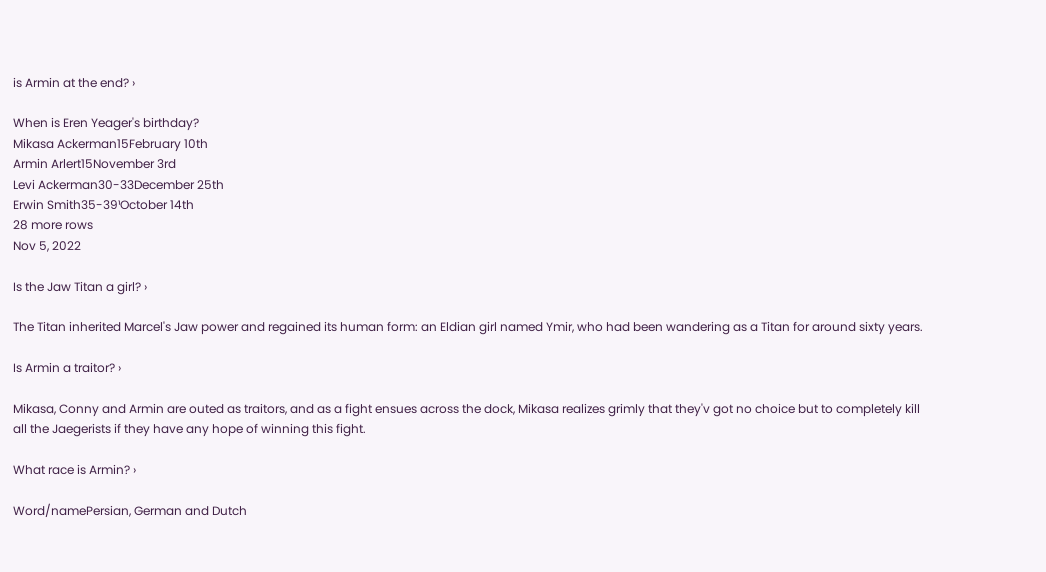is Armin at the end? ›

When is Eren Yeager's birthday?
Mikasa Ackerman15February 10th
Armin Arlert15November 3rd
Levi Ackerman30-33December 25th
Erwin Smith35-39¹October 14th
28 more rows
Nov 5, 2022

Is the Jaw Titan a girl? ›

The Titan inherited Marcel's Jaw power and regained its human form: an Eldian girl named Ymir, who had been wandering as a Titan for around sixty years.

Is Armin a traitor? ›

Mikasa, Conny and Armin are outed as traitors, and as a fight ensues across the dock, Mikasa realizes grimly that they'v got no choice but to completely kill all the Jaegerists if they have any hope of winning this fight.

What race is Armin? ›

Word/namePersian, German and Dutch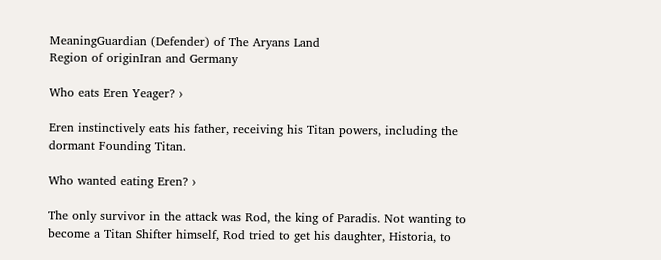MeaningGuardian (Defender) of The Aryans Land
Region of originIran and Germany

Who eats Eren Yeager? ›

Eren instinctively eats his father, receiving his Titan powers, including the dormant Founding Titan.

Who wanted eating Eren? ›

The only survivor in the attack was Rod, the king of Paradis. Not wanting to become a Titan Shifter himself, Rod tried to get his daughter, Historia, to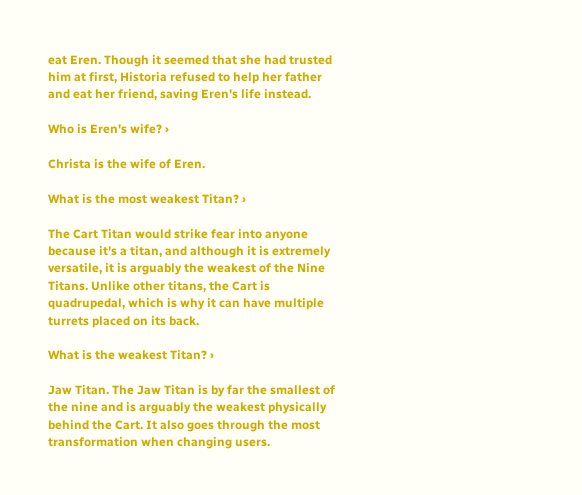eat Eren. Though it seemed that she had trusted him at first, Historia refused to help her father and eat her friend, saving Eren's life instead.

Who is Eren's wife? ›

Christa is the wife of Eren.

What is the most weakest Titan? ›

The Cart Titan would strike fear into anyone because it's a titan, and although it is extremely versatile, it is arguably the weakest of the Nine Titans. Unlike other titans, the Cart is quadrupedal, which is why it can have multiple turrets placed on its back.

What is the weakest Titan? ›

Jaw Titan. The Jaw Titan is by far the smallest of the nine and is arguably the weakest physically behind the Cart. It also goes through the most transformation when changing users.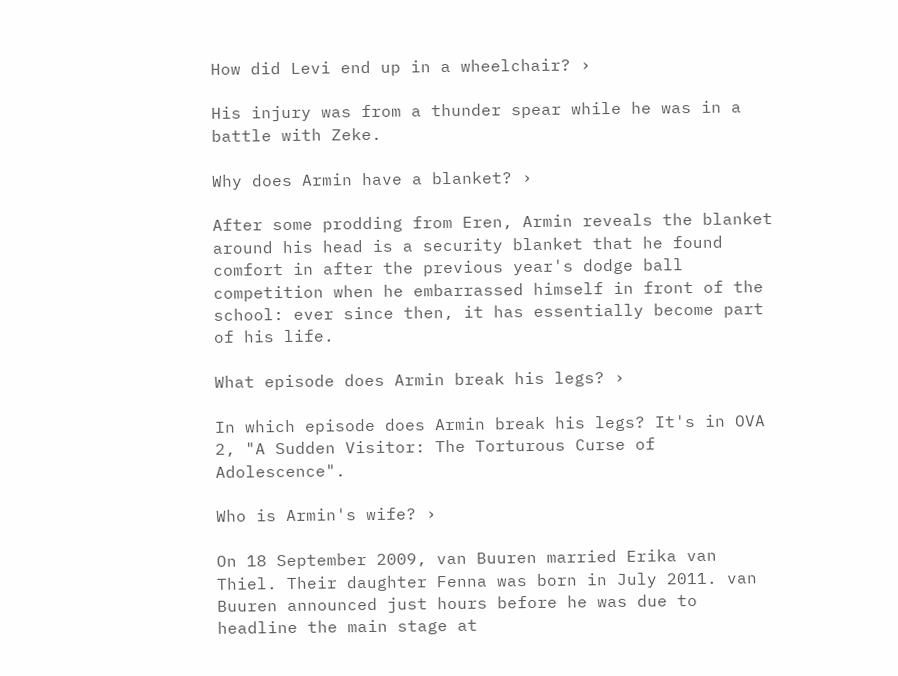How did Levi end up in a wheelchair? ›

His injury was from a thunder spear while he was in a battle with Zeke.

Why does Armin have a blanket? ›

After some prodding from Eren, Armin reveals the blanket around his head is a security blanket that he found comfort in after the previous year's dodge ball competition when he embarrassed himself in front of the school: ever since then, it has essentially become part of his life.

What episode does Armin break his legs? ›

In which episode does Armin break his legs? It's in OVA 2, "A Sudden Visitor: The Torturous Curse of Adolescence".

Who is Armin's wife? ›

On 18 September 2009, van Buuren married Erika van Thiel. Their daughter Fenna was born in July 2011. van Buuren announced just hours before he was due to headline the main stage at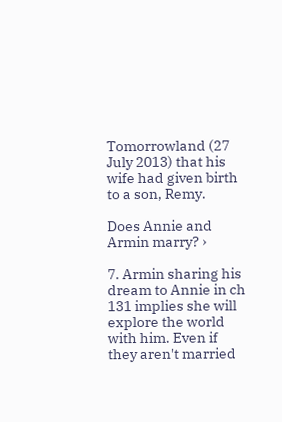Tomorrowland (27 July 2013) that his wife had given birth to a son, Remy.

Does Annie and Armin marry? ›

7. Armin sharing his dream to Annie in ch 131 implies she will explore the world with him. Even if they aren't married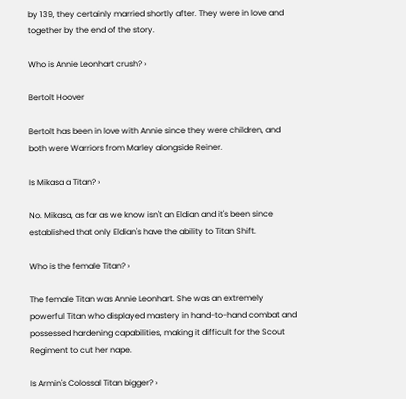by 139, they certainly married shortly after. They were in love and together by the end of the story.

Who is Annie Leonhart crush? ›

Bertolt Hoover

Bertolt has been in love with Annie since they were children, and both were Warriors from Marley alongside Reiner.

Is Mikasa a Titan? ›

No. Mikasa, as far as we know isn't an Eldian and it's been since established that only Eldian's have the ability to Titan Shift.

Who is the female Titan? ›

The female Titan was Annie Leonhart. She was an extremely powerful Titan who displayed mastery in hand-to-hand combat and possessed hardening capabilities, making it difficult for the Scout Regiment to cut her nape.

Is Armin's Colossal Titan bigger? ›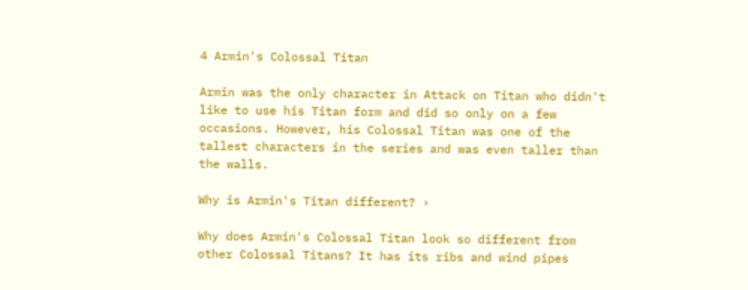4 Armin's Colossal Titan

Armin was the only character in Attack on Titan who didn't like to use his Titan form and did so only on a few occasions. However, his Colossal Titan was one of the tallest characters in the series and was even taller than the walls.

Why is Armin's Titan different? ›

Why does Armin's Colossal Titan look so different from other Colossal Titans? It has its ribs and wind pipes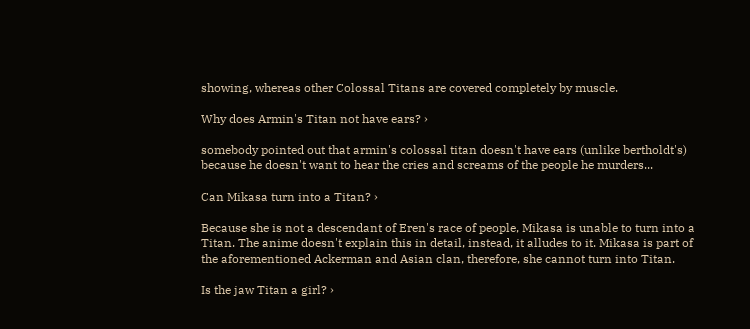showing, whereas other Colossal Titans are covered completely by muscle.

Why does Armin's Titan not have ears? ›

somebody pointed out that armin's colossal titan doesn't have ears (unlike bertholdt's) because he doesn't want to hear the cries and screams of the people he murders...

Can Mikasa turn into a Titan? ›

Because she is not a descendant of Eren's race of people, Mikasa is unable to turn into a Titan. The anime doesn't explain this in detail, instead, it alludes to it. Mikasa is part of the aforementioned Ackerman and Asian clan, therefore, she cannot turn into Titan.

Is the jaw Titan a girl? ›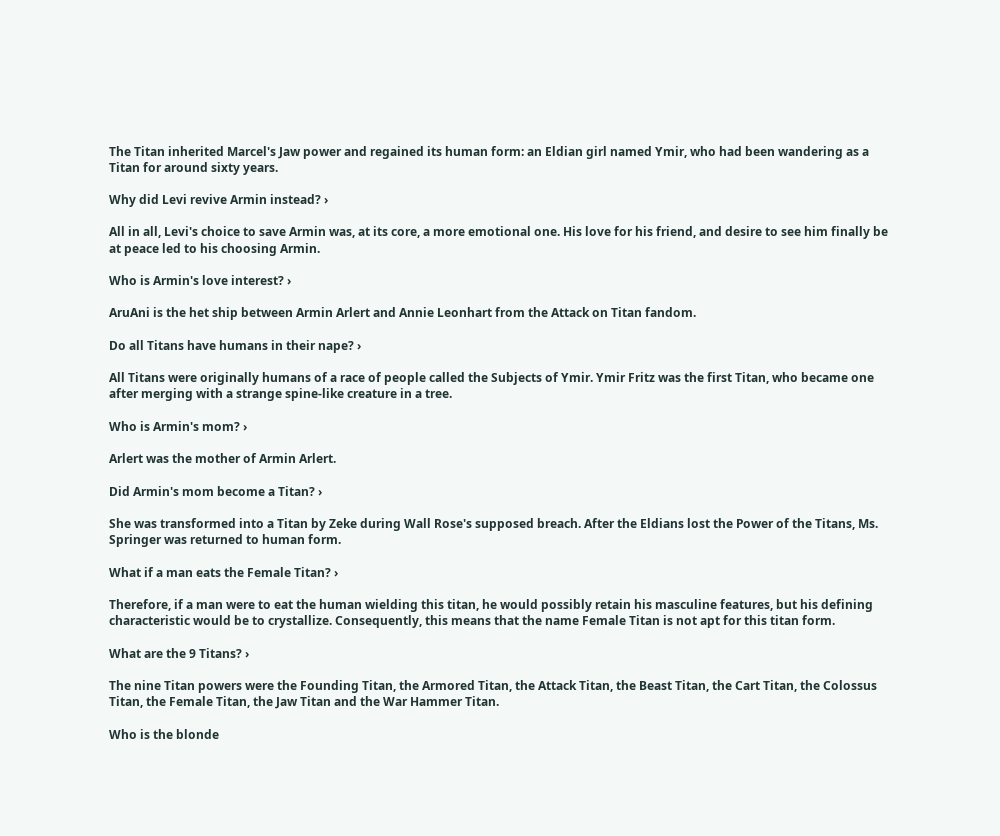The Titan inherited Marcel's Jaw power and regained its human form: an Eldian girl named Ymir, who had been wandering as a Titan for around sixty years.

Why did Levi revive Armin instead? ›

All in all, Levi's choice to save Armin was, at its core, a more emotional one. His love for his friend, and desire to see him finally be at peace led to his choosing Armin.

Who is Armin's love interest? ›

AruAni is the het ship between Armin Arlert and Annie Leonhart from the Attack on Titan fandom.

Do all Titans have humans in their nape? ›

All Titans were originally humans of a race of people called the Subjects of Ymir. Ymir Fritz was the first Titan, who became one after merging with a strange spine-like creature in a tree.

Who is Armin's mom? ›

Arlert was the mother of Armin Arlert.

Did Armin's mom become a Titan? ›

She was transformed into a Titan by Zeke during Wall Rose's supposed breach. After the Eldians lost the Power of the Titans, Ms. Springer was returned to human form.

What if a man eats the Female Titan? ›

Therefore, if a man were to eat the human wielding this titan, he would possibly retain his masculine features, but his defining characteristic would be to crystallize. Consequently, this means that the name Female Titan is not apt for this titan form.

What are the 9 Titans? ›

The nine Titan powers were the Founding Titan, the Armored Titan, the Attack Titan, the Beast Titan, the Cart Titan, the Colossus Titan, the Female Titan, the Jaw Titan and the War Hammer Titan.

Who is the blonde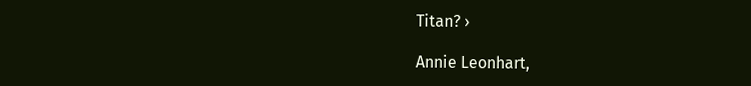Titan? ›

Annie Leonhart,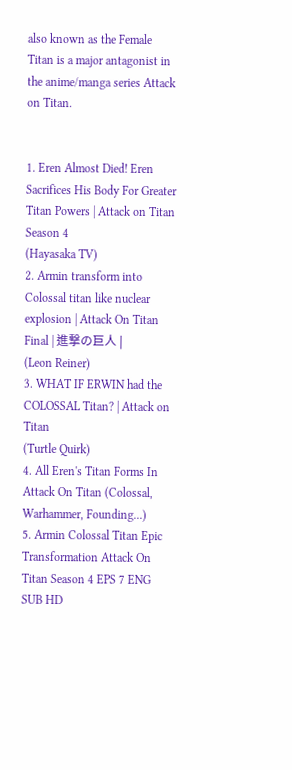also known as the Female Titan is a major antagonist in the anime/manga series Attack on Titan.


1. Eren Almost Died! Eren Sacrifices His Body For Greater Titan Powers | Attack on Titan Season 4
(Hayasaka TV)
2. Armin transform into Colossal titan like nuclear explosion | Attack On Titan Final | 進撃の巨人 |
(Leon Reiner)
3. WHAT IF ERWIN had the COLOSSAL Titan? | Attack on Titan
(Turtle Quirk)
4. All Eren's Titan Forms In Attack On Titan (Colossal, Warhammer, Founding...)
5. Armin Colossal Titan Epic Transformation Attack On Titan Season 4 EPS 7 ENG SUB HD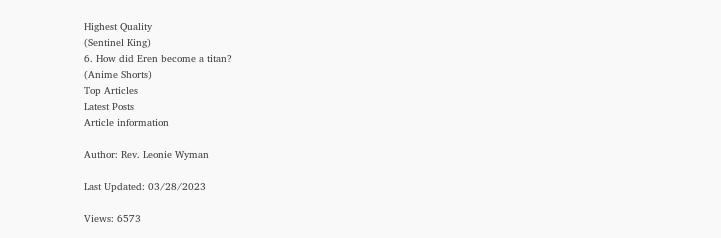Highest Quality
(Sentinel King)
6. How did Eren become a titan?
(Anime Shorts)
Top Articles
Latest Posts
Article information

Author: Rev. Leonie Wyman

Last Updated: 03/28/2023

Views: 6573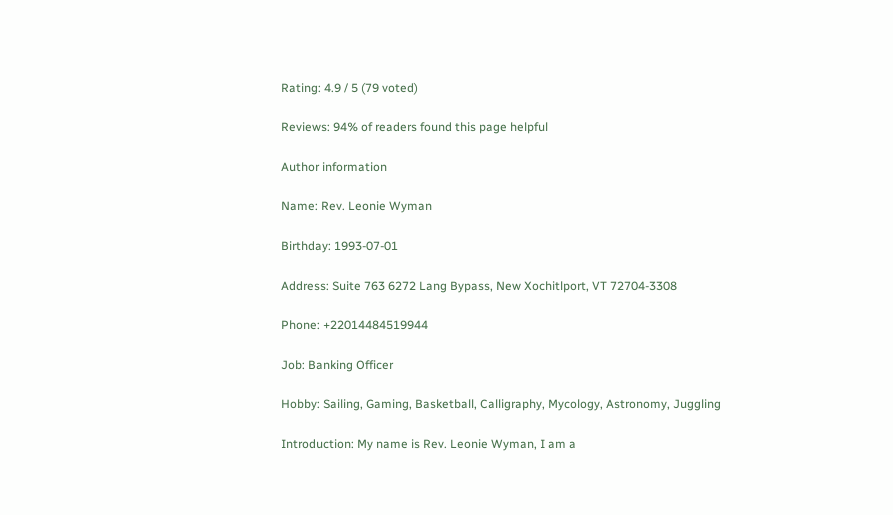Rating: 4.9 / 5 (79 voted)

Reviews: 94% of readers found this page helpful

Author information

Name: Rev. Leonie Wyman

Birthday: 1993-07-01

Address: Suite 763 6272 Lang Bypass, New Xochitlport, VT 72704-3308

Phone: +22014484519944

Job: Banking Officer

Hobby: Sailing, Gaming, Basketball, Calligraphy, Mycology, Astronomy, Juggling

Introduction: My name is Rev. Leonie Wyman, I am a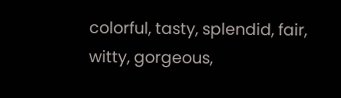colorful, tasty, splendid, fair, witty, gorgeous,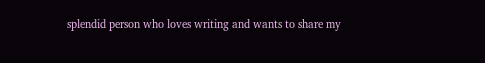splendid person who loves writing and wants to share my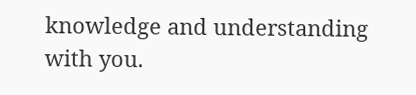knowledge and understanding with you.